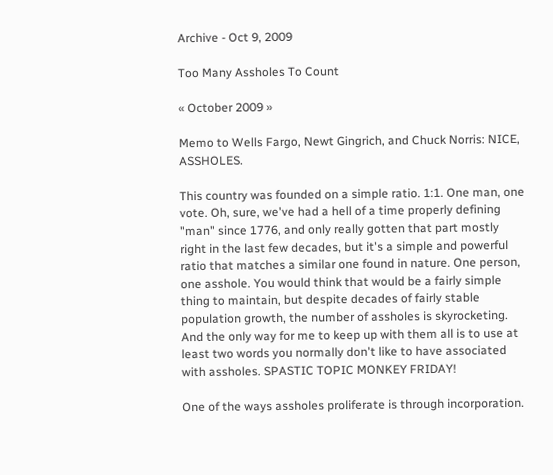Archive - Oct 9, 2009

Too Many Assholes To Count

« October 2009 »

Memo to Wells Fargo, Newt Gingrich, and Chuck Norris: NICE, ASSHOLES.

This country was founded on a simple ratio. 1:1. One man, one vote. Oh, sure, we've had a hell of a time properly defining "man" since 1776, and only really gotten that part mostly right in the last few decades, but it's a simple and powerful ratio that matches a similar one found in nature. One person, one asshole. You would think that would be a fairly simple thing to maintain, but despite decades of fairly stable population growth, the number of assholes is skyrocketing. And the only way for me to keep up with them all is to use at least two words you normally don't like to have associated with assholes. SPASTIC TOPIC MONKEY FRIDAY!

One of the ways assholes proliferate is through incorporation.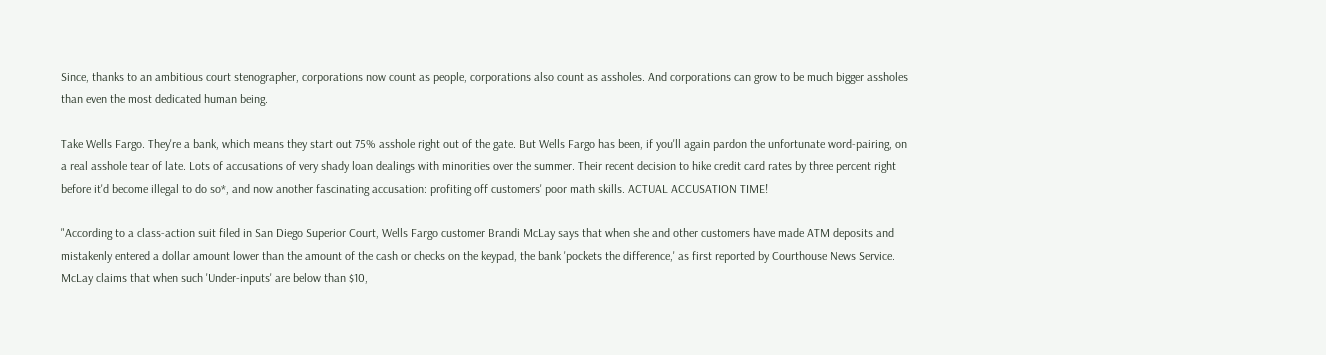Since, thanks to an ambitious court stenographer, corporations now count as people, corporations also count as assholes. And corporations can grow to be much bigger assholes than even the most dedicated human being.

Take Wells Fargo. They're a bank, which means they start out 75% asshole right out of the gate. But Wells Fargo has been, if you'll again pardon the unfortunate word-pairing, on a real asshole tear of late. Lots of accusations of very shady loan dealings with minorities over the summer. Their recent decision to hike credit card rates by three percent right before it'd become illegal to do so*, and now another fascinating accusation: profiting off customers' poor math skills. ACTUAL ACCUSATION TIME!

"According to a class-action suit filed in San Diego Superior Court, Wells Fargo customer Brandi McLay says that when she and other customers have made ATM deposits and mistakenly entered a dollar amount lower than the amount of the cash or checks on the keypad, the bank 'pockets the difference,' as first reported by Courthouse News Service. McLay claims that when such 'Under-inputs' are below than $10,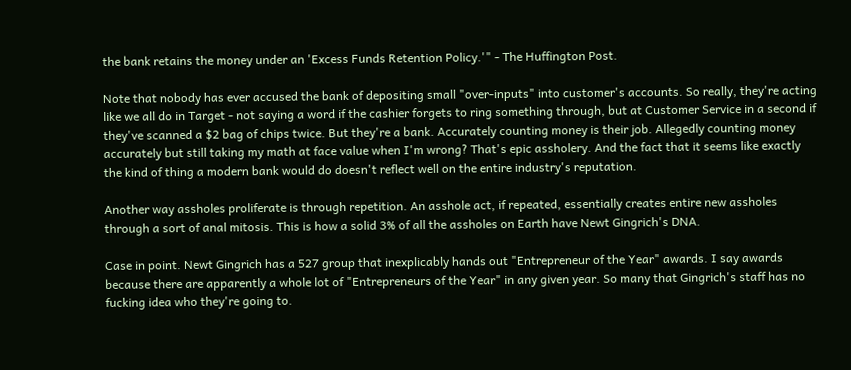the bank retains the money under an 'Excess Funds Retention Policy.'" - The Huffington Post.

Note that nobody has ever accused the bank of depositing small "over-inputs" into customer's accounts. So really, they're acting like we all do in Target - not saying a word if the cashier forgets to ring something through, but at Customer Service in a second if they've scanned a $2 bag of chips twice. But they're a bank. Accurately counting money is their job. Allegedly counting money accurately but still taking my math at face value when I'm wrong? That's epic assholery. And the fact that it seems like exactly the kind of thing a modern bank would do doesn't reflect well on the entire industry's reputation.

Another way assholes proliferate is through repetition. An asshole act, if repeated, essentially creates entire new assholes through a sort of anal mitosis. This is how a solid 3% of all the assholes on Earth have Newt Gingrich's DNA.

Case in point. Newt Gingrich has a 527 group that inexplicably hands out "Entrepreneur of the Year" awards. I say awards because there are apparently a whole lot of "Entrepreneurs of the Year" in any given year. So many that Gingrich's staff has no fucking idea who they're going to.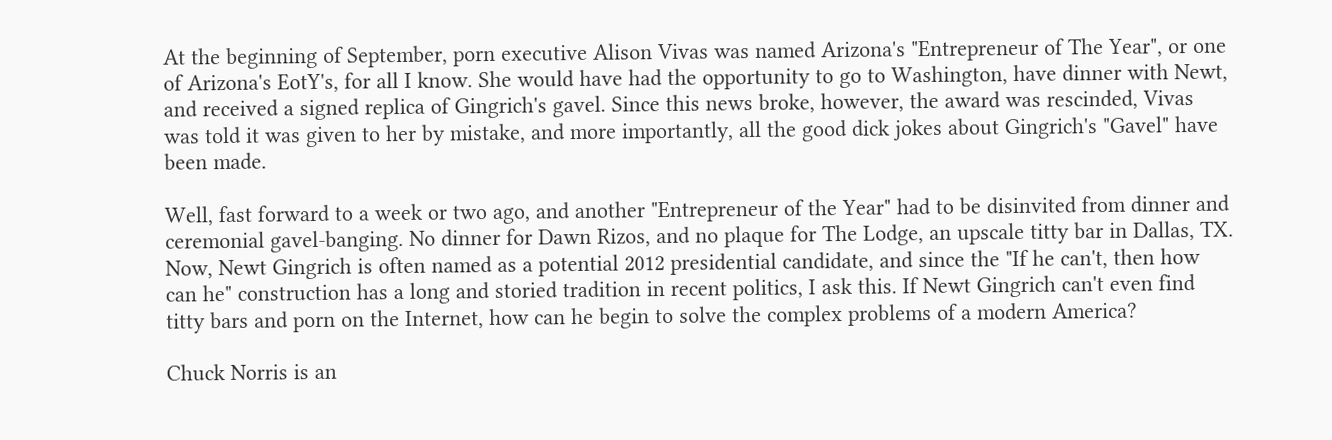At the beginning of September, porn executive Alison Vivas was named Arizona's "Entrepreneur of The Year", or one of Arizona's EotY's, for all I know. She would have had the opportunity to go to Washington, have dinner with Newt, and received a signed replica of Gingrich's gavel. Since this news broke, however, the award was rescinded, Vivas was told it was given to her by mistake, and more importantly, all the good dick jokes about Gingrich's "Gavel" have been made.

Well, fast forward to a week or two ago, and another "Entrepreneur of the Year" had to be disinvited from dinner and ceremonial gavel-banging. No dinner for Dawn Rizos, and no plaque for The Lodge, an upscale titty bar in Dallas, TX. Now, Newt Gingrich is often named as a potential 2012 presidential candidate, and since the "If he can't, then how can he" construction has a long and storied tradition in recent politics, I ask this. If Newt Gingrich can't even find titty bars and porn on the Internet, how can he begin to solve the complex problems of a modern America?

Chuck Norris is an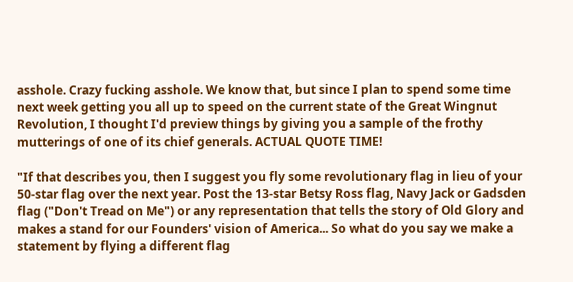asshole. Crazy fucking asshole. We know that, but since I plan to spend some time next week getting you all up to speed on the current state of the Great Wingnut Revolution, I thought I'd preview things by giving you a sample of the frothy mutterings of one of its chief generals. ACTUAL QUOTE TIME!

"If that describes you, then I suggest you fly some revolutionary flag in lieu of your 50-star flag over the next year. Post the 13-star Betsy Ross flag, Navy Jack or Gadsden flag ("Don't Tread on Me") or any representation that tells the story of Old Glory and makes a stand for our Founders' vision of America... So what do you say we make a statement by flying a different flag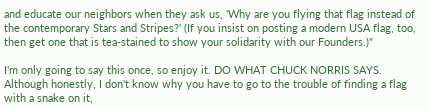and educate our neighbors when they ask us, 'Why are you flying that flag instead of the contemporary Stars and Stripes?' (If you insist on posting a modern USA flag, too, then get one that is tea-stained to show your solidarity with our Founders.)"

I'm only going to say this once, so enjoy it. DO WHAT CHUCK NORRIS SAYS. Although honestly, I don't know why you have to go to the trouble of finding a flag with a snake on it,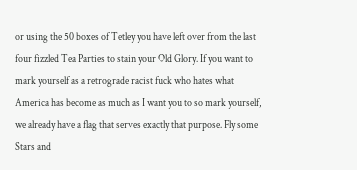or using the 50 boxes of Tetley you have left over from the last four fizzled Tea Parties to stain your Old Glory. If you want to mark yourself as a retrograde racist fuck who hates what America has become as much as I want you to so mark yourself, we already have a flag that serves exactly that purpose. Fly some Stars and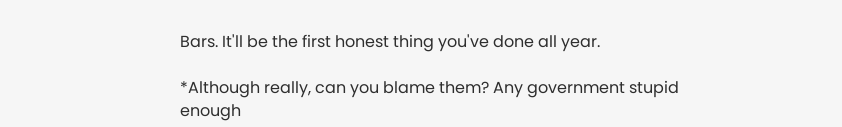Bars. It'll be the first honest thing you've done all year.

*Although really, can you blame them? Any government stupid enough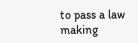to pass a law making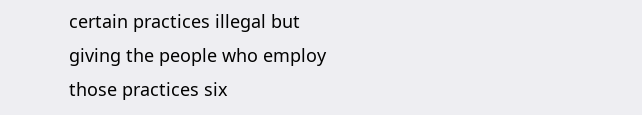certain practices illegal but giving the people who employ those practices six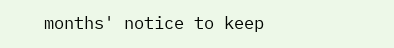months' notice to keep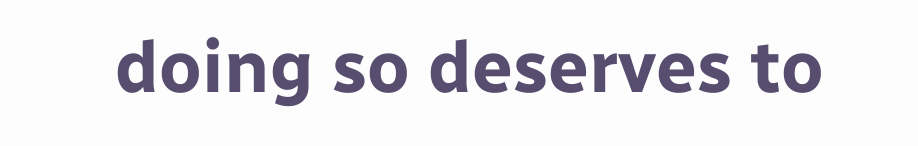doing so deserves to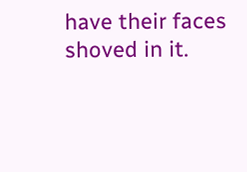have their faces shoved in it.